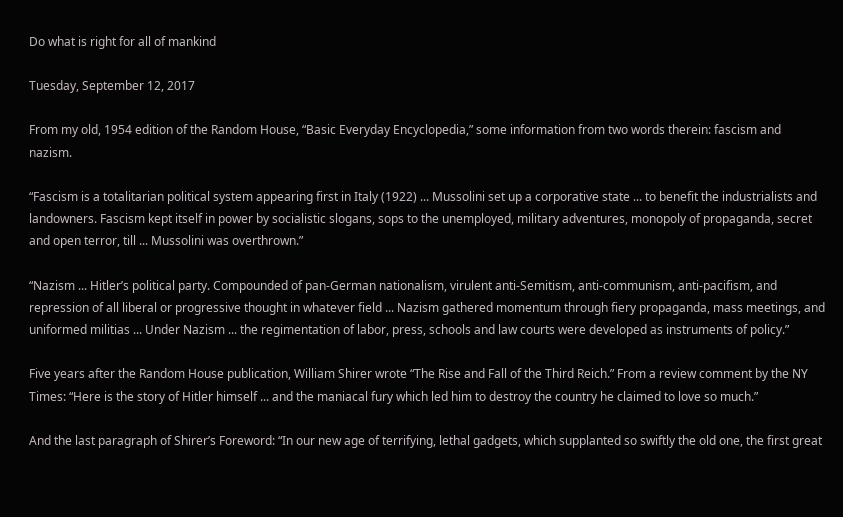Do what is right for all of mankind

Tuesday, September 12, 2017

From my old, 1954 edition of the Random House, “Basic Everyday Encyclopedia,” some information from two words therein: fascism and nazism.

“Fascism is a totalitarian political system appearing first in Italy (1922) ... Mussolini set up a corporative state ... to benefit the industrialists and landowners. Fascism kept itself in power by socialistic slogans, sops to the unemployed, military adventures, monopoly of propaganda, secret and open terror, till ... Mussolini was overthrown.”

“Nazism ... Hitler’s political party. Compounded of pan-German nationalism, virulent anti-Semitism, anti-communism, anti-pacifism, and repression of all liberal or progressive thought in whatever field ... Nazism gathered momentum through fiery propaganda, mass meetings, and uniformed militias ... Under Nazism ... the regimentation of labor, press, schools and law courts were developed as instruments of policy.”

Five years after the Random House publication, William Shirer wrote “The Rise and Fall of the Third Reich.” From a review comment by the NY Times: “Here is the story of Hitler himself ... and the maniacal fury which led him to destroy the country he claimed to love so much.”

And the last paragraph of Shirer’s Foreword: “In our new age of terrifying, lethal gadgets, which supplanted so swiftly the old one, the first great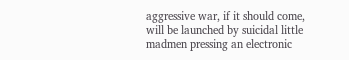aggressive war, if it should come, will be launched by suicidal little madmen pressing an electronic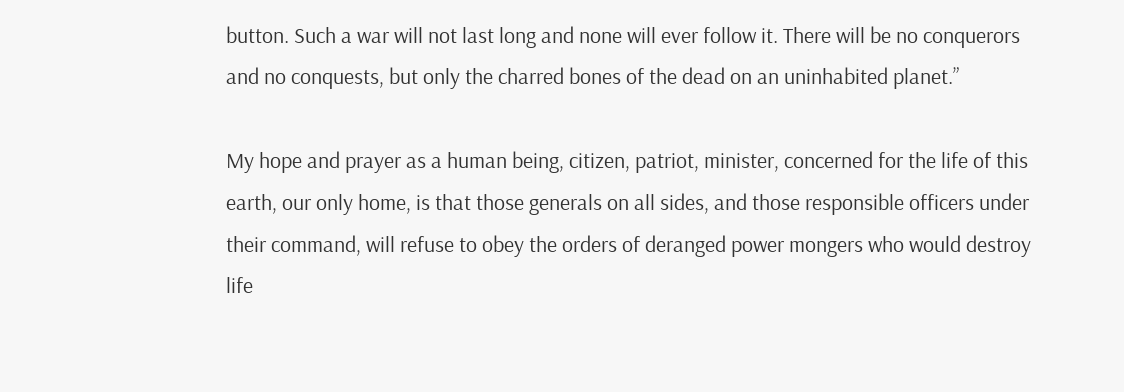button. Such a war will not last long and none will ever follow it. There will be no conquerors and no conquests, but only the charred bones of the dead on an uninhabited planet.”

My hope and prayer as a human being, citizen, patriot, minister, concerned for the life of this earth, our only home, is that those generals on all sides, and those responsible officers under their command, will refuse to obey the orders of deranged power mongers who would destroy life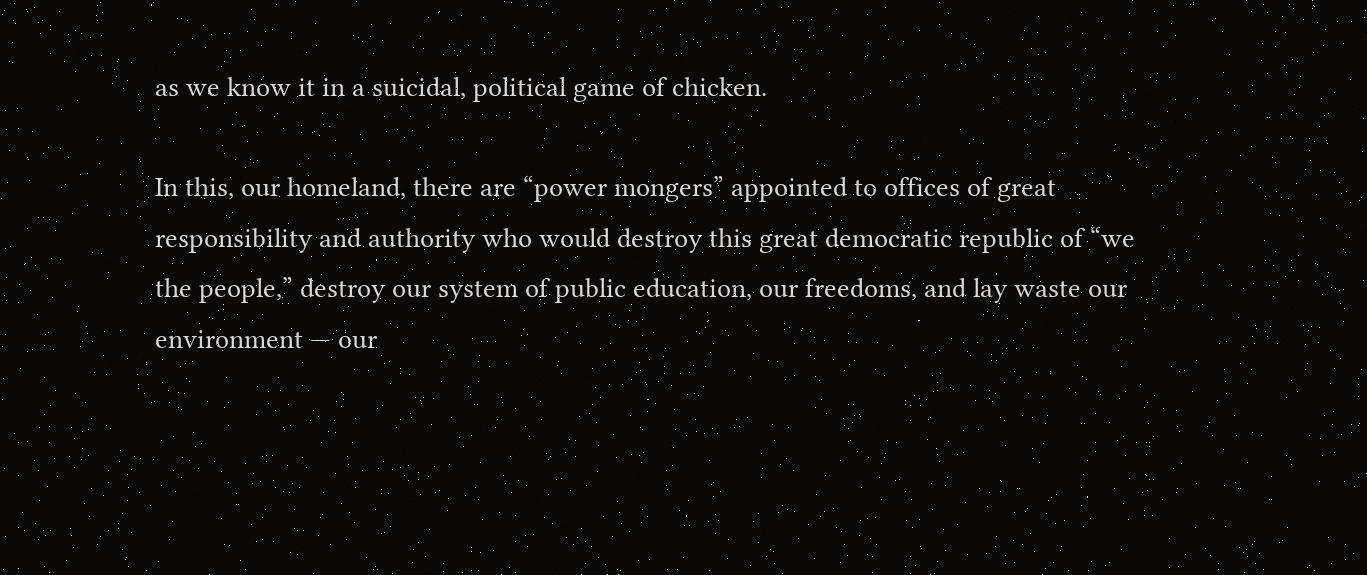as we know it in a suicidal, political game of chicken.

In this, our homeland, there are “power mongers” appointed to offices of great responsibility and authority who would destroy this great democratic republic of “we the people,” destroy our system of public education, our freedoms, and lay waste our environment — our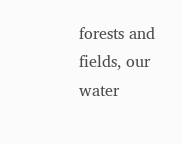forests and fields, our water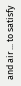and air ... to satisfy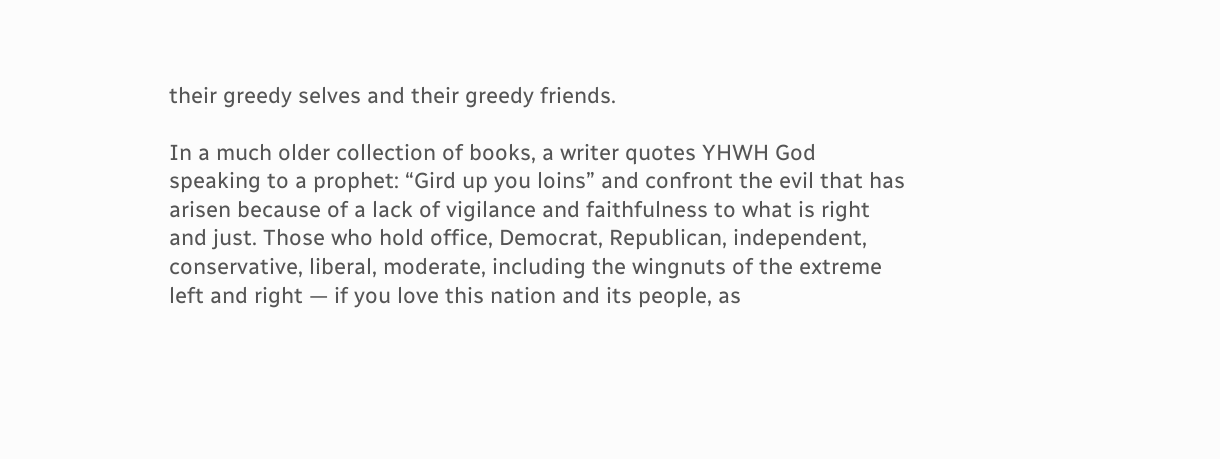their greedy selves and their greedy friends.

In a much older collection of books, a writer quotes YHWH God speaking to a prophet: “Gird up you loins” and confront the evil that has arisen because of a lack of vigilance and faithfulness to what is right and just. Those who hold office, Democrat, Republican, independent, conservative, liberal, moderate, including the wingnuts of the extreme left and right — if you love this nation and its people, as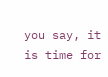you say, it is time for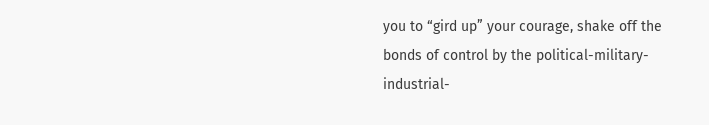you to “gird up” your courage, shake off the bonds of control by the political-military-industrial-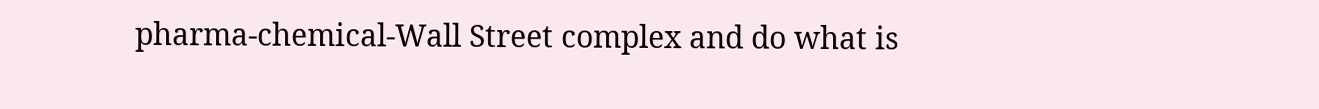pharma-chemical-Wall Street complex and do what is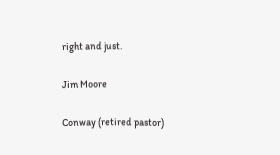right and just.

Jim Moore

Conway (retired pastor)